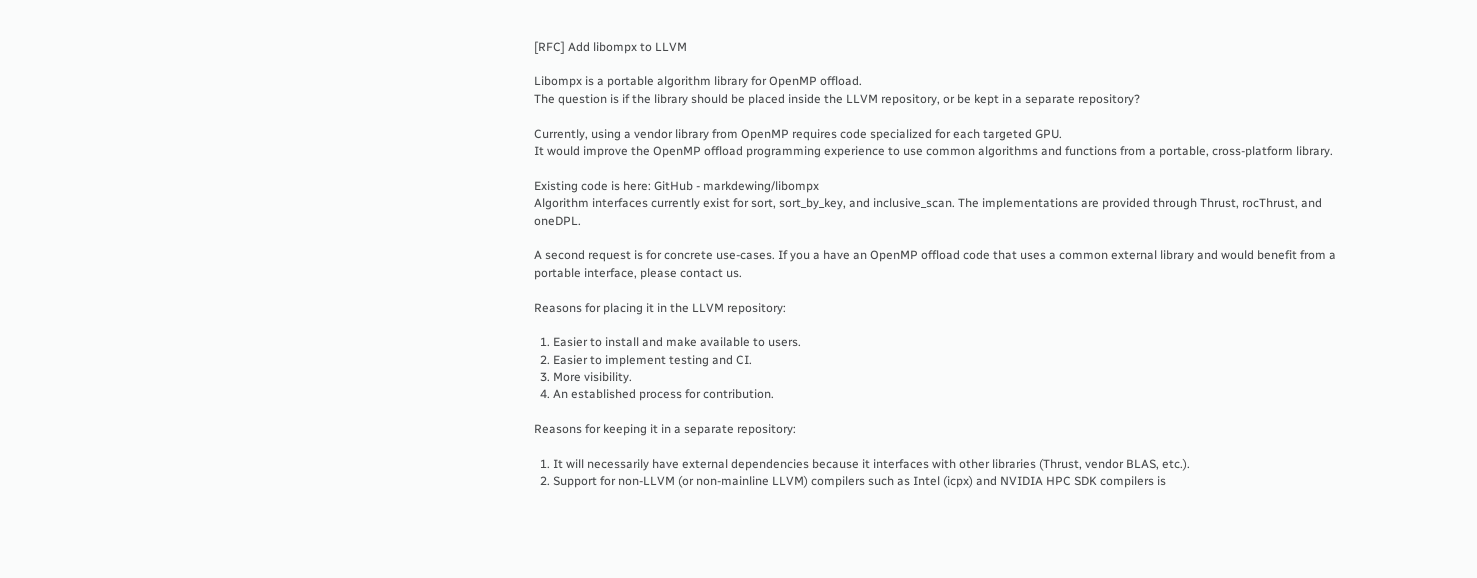[RFC] Add libompx to LLVM

Libompx is a portable algorithm library for OpenMP offload.
The question is if the library should be placed inside the LLVM repository, or be kept in a separate repository?

Currently, using a vendor library from OpenMP requires code specialized for each targeted GPU.
It would improve the OpenMP offload programming experience to use common algorithms and functions from a portable, cross-platform library.

Existing code is here: GitHub - markdewing/libompx
Algorithm interfaces currently exist for sort, sort_by_key, and inclusive_scan. The implementations are provided through Thrust, rocThrust, and oneDPL.

A second request is for concrete use-cases. If you a have an OpenMP offload code that uses a common external library and would benefit from a portable interface, please contact us.

Reasons for placing it in the LLVM repository:

  1. Easier to install and make available to users.
  2. Easier to implement testing and CI.
  3. More visibility.
  4. An established process for contribution.

Reasons for keeping it in a separate repository:

  1. It will necessarily have external dependencies because it interfaces with other libraries (Thrust, vendor BLAS, etc.).
  2. Support for non-LLVM (or non-mainline LLVM) compilers such as Intel (icpx) and NVIDIA HPC SDK compilers is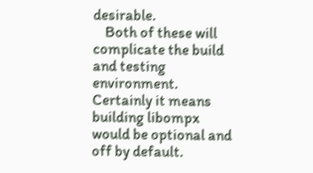desirable.
    Both of these will complicate the build and testing environment. Certainly it means building libompx would be optional and off by default.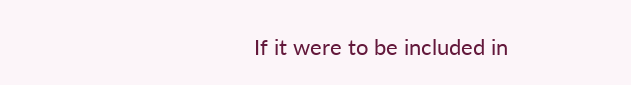If it were to be included in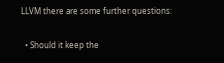LLVM there are some further questions:

  • Should it keep the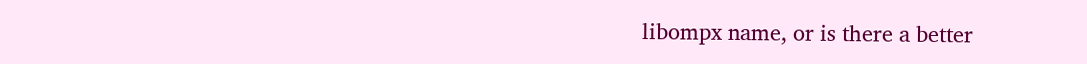libompx name, or is there a better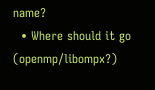name?
  • Where should it go (openmp/libompx?)